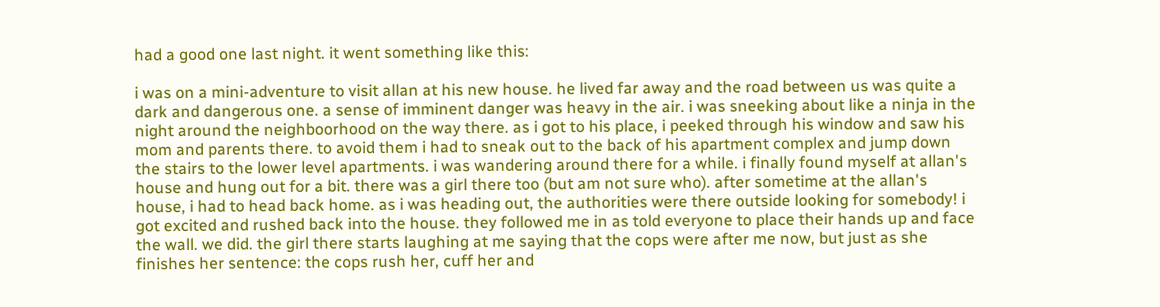had a good one last night. it went something like this:

i was on a mini-adventure to visit allan at his new house. he lived far away and the road between us was quite a dark and dangerous one. a sense of imminent danger was heavy in the air. i was sneeking about like a ninja in the night around the neighboorhood on the way there. as i got to his place, i peeked through his window and saw his mom and parents there. to avoid them i had to sneak out to the back of his apartment complex and jump down the stairs to the lower level apartments. i was wandering around there for a while. i finally found myself at allan's house and hung out for a bit. there was a girl there too (but am not sure who). after sometime at the allan's house, i had to head back home. as i was heading out, the authorities were there outside looking for somebody! i got excited and rushed back into the house. they followed me in as told everyone to place their hands up and face the wall. we did. the girl there starts laughing at me saying that the cops were after me now, but just as she finishes her sentence: the cops rush her, cuff her and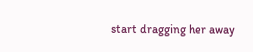start dragging her away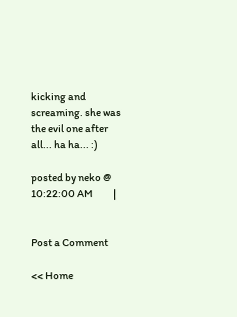kicking and screaming. she was the evil one after all... ha ha... :)

posted by neko @ 10:22:00 AM          |


Post a Comment

<< Home